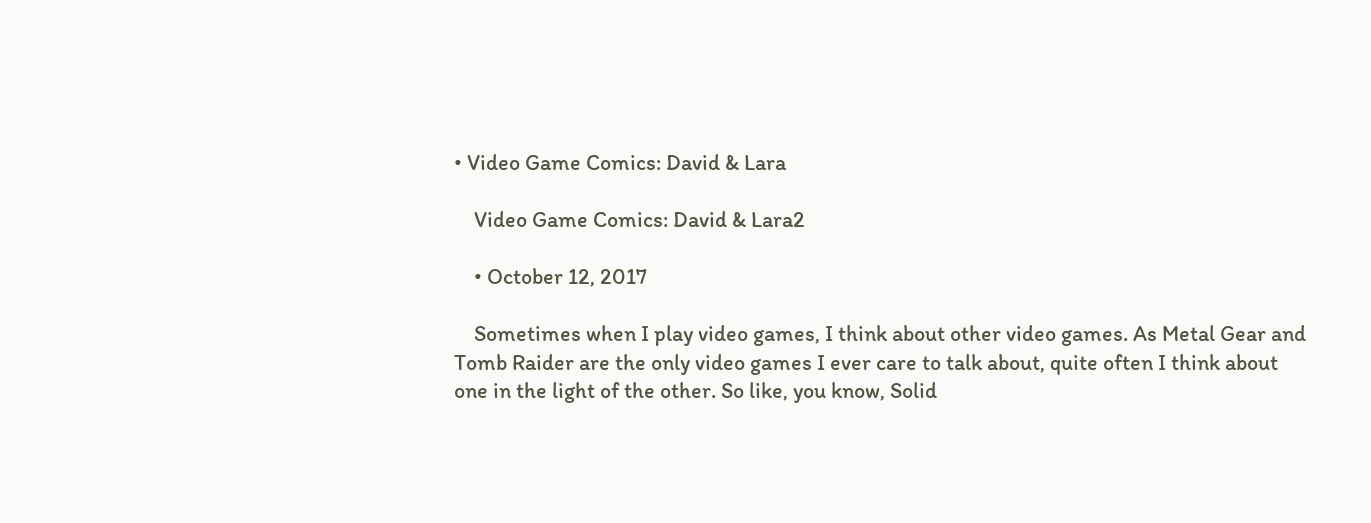• Video Game Comics: David & Lara

    Video Game Comics: David & Lara2

    • October 12, 2017

    Sometimes when I play video games, I think about other video games. As Metal Gear and Tomb Raider are the only video games I ever care to talk about, quite often I think about one in the light of the other. So like, you know, Solid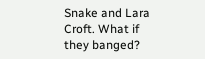Snake and Lara Croft. What if they banged?